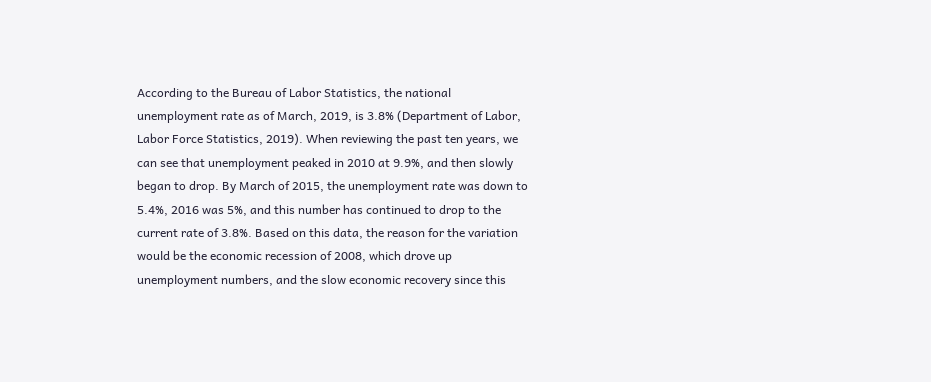According to the Bureau of Labor Statistics, the national unemployment rate as of March, 2019, is 3.8% (Department of Labor, Labor Force Statistics, 2019). When reviewing the past ten years, we can see that unemployment peaked in 2010 at 9.9%, and then slowly began to drop. By March of 2015, the unemployment rate was down to 5.4%, 2016 was 5%, and this number has continued to drop to the current rate of 3.8%. Based on this data, the reason for the variation would be the economic recession of 2008, which drove up unemployment numbers, and the slow economic recovery since this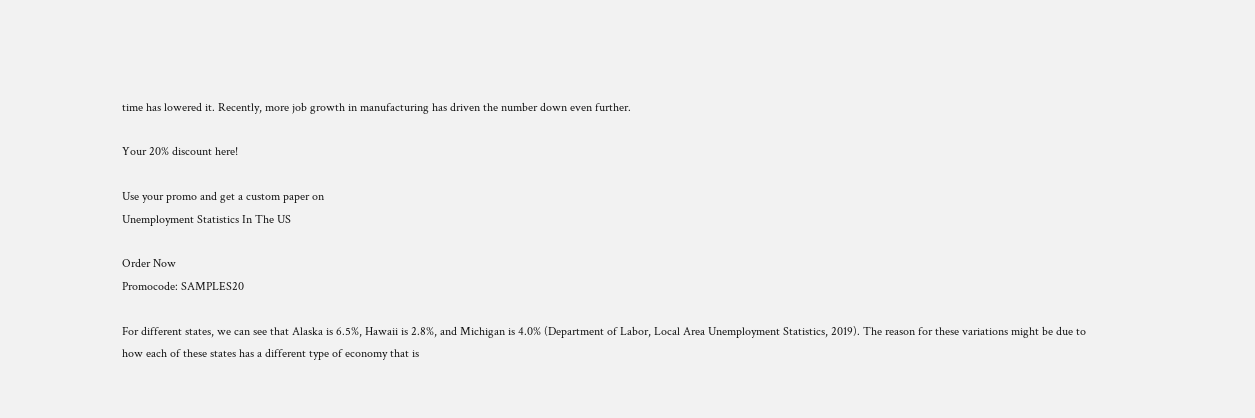time has lowered it. Recently, more job growth in manufacturing has driven the number down even further.

Your 20% discount here!

Use your promo and get a custom paper on
Unemployment Statistics In The US

Order Now
Promocode: SAMPLES20

For different states, we can see that Alaska is 6.5%, Hawaii is 2.8%, and Michigan is 4.0% (Department of Labor, Local Area Unemployment Statistics, 2019). The reason for these variations might be due to how each of these states has a different type of economy that is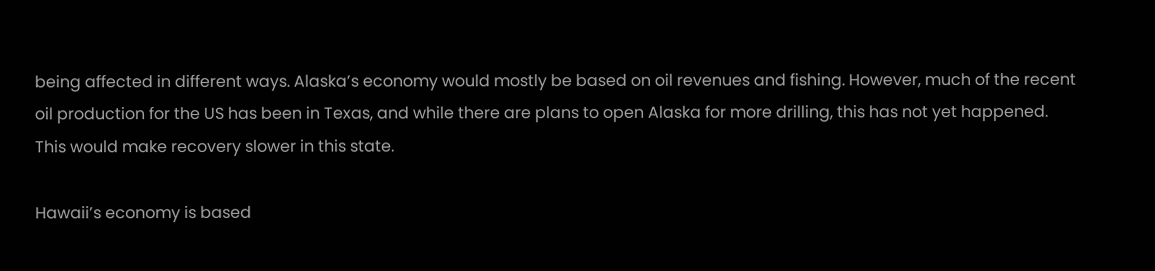being affected in different ways. Alaska’s economy would mostly be based on oil revenues and fishing. However, much of the recent oil production for the US has been in Texas, and while there are plans to open Alaska for more drilling, this has not yet happened. This would make recovery slower in this state.

Hawaii’s economy is based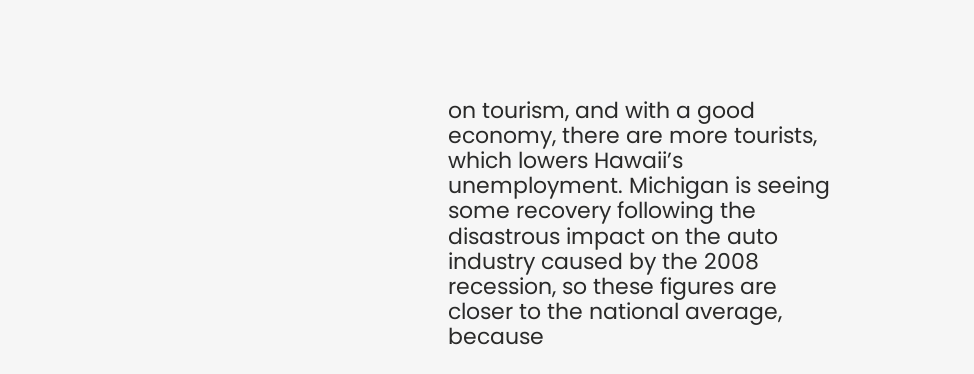on tourism, and with a good economy, there are more tourists, which lowers Hawaii’s unemployment. Michigan is seeing some recovery following the disastrous impact on the auto industry caused by the 2008 recession, so these figures are closer to the national average, because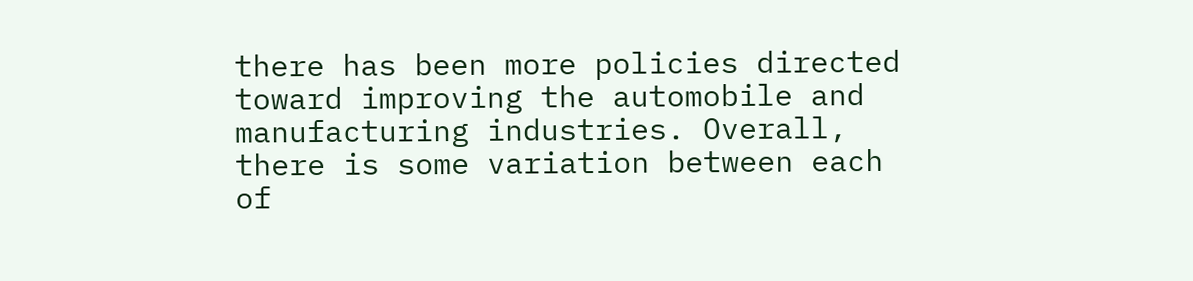there has been more policies directed toward improving the automobile and manufacturing industries. Overall, there is some variation between each of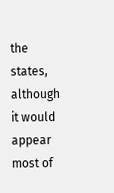the states, although it would appear most of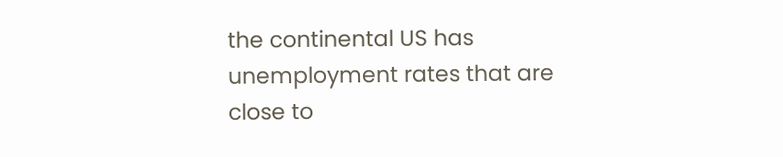the continental US has unemployment rates that are close to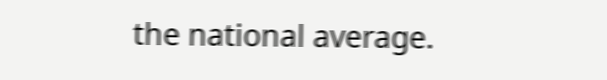the national average.